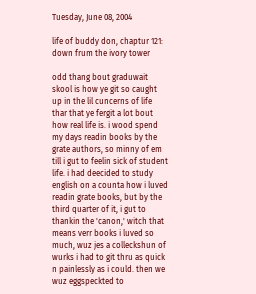Tuesday, June 08, 2004

life of buddy don, chaptur 121: down frum the ivory tower

odd thang bout graduwait skool is how ye git so caught up in the lil cuncerns of life thar that ye fergit a lot bout how real life is. i wood spend my days readin books by the grate authors, so minny of em till i gut to feelin sick of student life. i had deecided to study english on a counta how i luved readin grate books, but by the third quarter of it, i gut to thankin the 'canon,' witch that means verr books i luved so much, wuz jes a colleckshun of wurks i had to git thru as quick n painlessly as i could. then we wuz eggspeckted to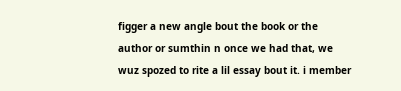figger a new angle bout the book or the author or sumthin n once we had that, we wuz spozed to rite a lil essay bout it. i member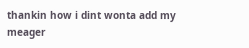thankin how i dint wonta add my meager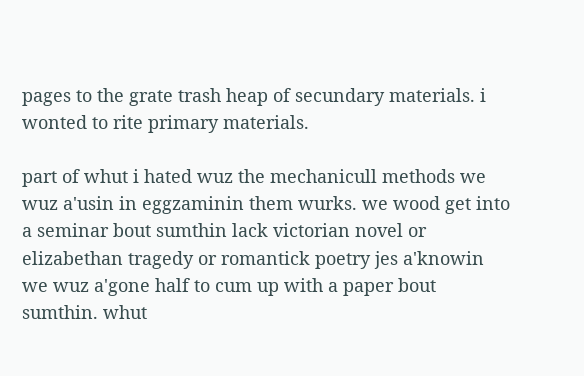pages to the grate trash heap of secundary materials. i wonted to rite primary materials.

part of whut i hated wuz the mechanicull methods we wuz a'usin in eggzaminin them wurks. we wood get into a seminar bout sumthin lack victorian novel or elizabethan tragedy or romantick poetry jes a'knowin we wuz a'gone half to cum up with a paper bout sumthin. whut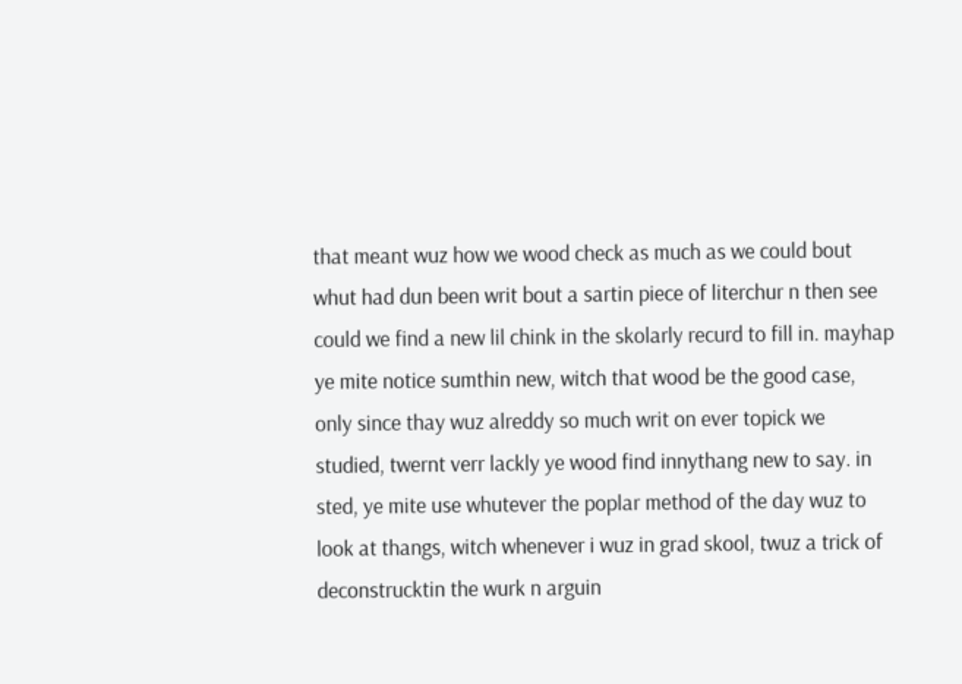that meant wuz how we wood check as much as we could bout whut had dun been writ bout a sartin piece of literchur n then see could we find a new lil chink in the skolarly recurd to fill in. mayhap ye mite notice sumthin new, witch that wood be the good case, only since thay wuz alreddy so much writ on ever topick we studied, twernt verr lackly ye wood find innythang new to say. in sted, ye mite use whutever the poplar method of the day wuz to look at thangs, witch whenever i wuz in grad skool, twuz a trick of deconstrucktin the wurk n arguin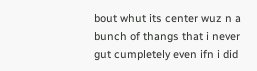bout whut its center wuz n a bunch of thangs that i never gut cumpletely even ifn i did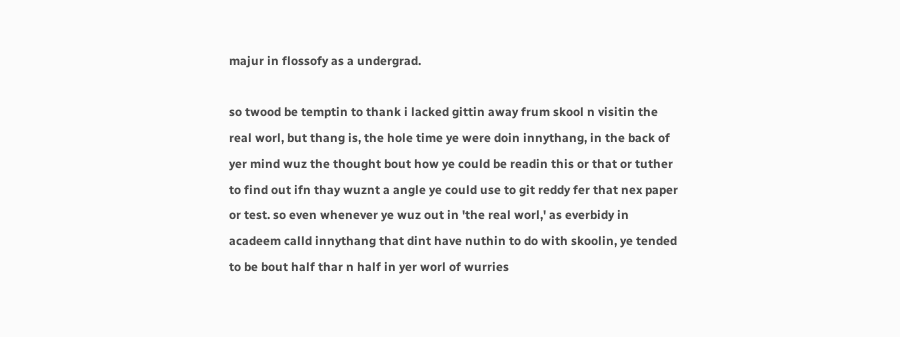majur in flossofy as a undergrad.

so twood be temptin to thank i lacked gittin away frum skool n visitin the real worl, but thang is, the hole time ye were doin innythang, in the back of yer mind wuz the thought bout how ye could be readin this or that or tuther to find out ifn thay wuznt a angle ye could use to git reddy fer that nex paper or test. so even whenever ye wuz out in 'the real worl,' as everbidy in acadeem calld innythang that dint have nuthin to do with skoolin, ye tended to be bout half thar n half in yer worl of wurries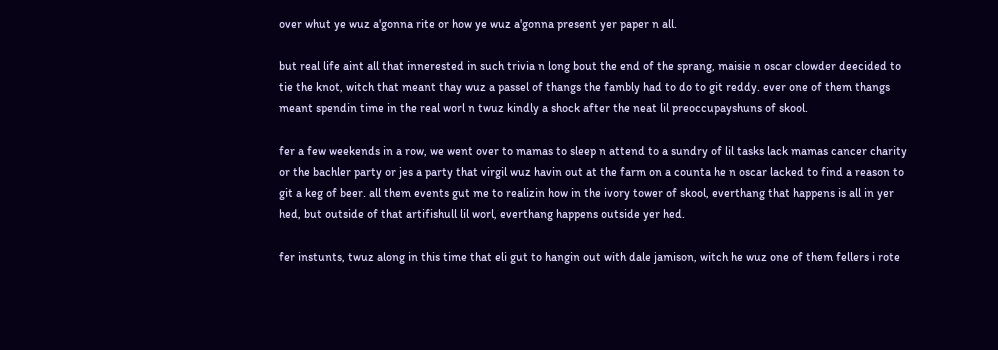over whut ye wuz a'gonna rite or how ye wuz a'gonna present yer paper n all.

but real life aint all that innerested in such trivia n long bout the end of the sprang, maisie n oscar clowder deecided to tie the knot, witch that meant thay wuz a passel of thangs the fambly had to do to git reddy. ever one of them thangs meant spendin time in the real worl n twuz kindly a shock after the neat lil preoccupayshuns of skool.

fer a few weekends in a row, we went over to mamas to sleep n attend to a sundry of lil tasks lack mamas cancer charity or the bachler party or jes a party that virgil wuz havin out at the farm on a counta he n oscar lacked to find a reason to git a keg of beer. all them events gut me to realizin how in the ivory tower of skool, everthang that happens is all in yer hed, but outside of that artifishull lil worl, everthang happens outside yer hed.

fer instunts, twuz along in this time that eli gut to hangin out with dale jamison, witch he wuz one of them fellers i rote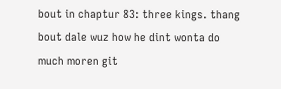bout in chaptur 83: three kings. thang bout dale wuz how he dint wonta do much moren git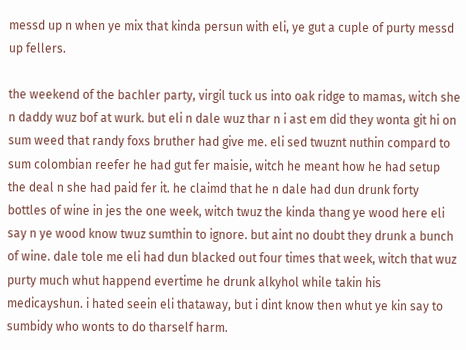messd up n when ye mix that kinda persun with eli, ye gut a cuple of purty messd up fellers.

the weekend of the bachler party, virgil tuck us into oak ridge to mamas, witch she n daddy wuz bof at wurk. but eli n dale wuz thar n i ast em did they wonta git hi on sum weed that randy foxs bruther had give me. eli sed twuznt nuthin compard to sum colombian reefer he had gut fer maisie, witch he meant how he had setup the deal n she had paid fer it. he claimd that he n dale had dun drunk forty bottles of wine in jes the one week, witch twuz the kinda thang ye wood here eli say n ye wood know twuz sumthin to ignore. but aint no doubt they drunk a bunch of wine. dale tole me eli had dun blacked out four times that week, witch that wuz purty much whut happend evertime he drunk alkyhol while takin his medicayshun. i hated seein eli thataway, but i dint know then whut ye kin say to sumbidy who wonts to do tharself harm.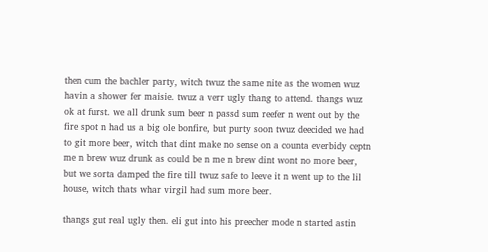then cum the bachler party, witch twuz the same nite as the women wuz havin a shower fer maisie. twuz a verr ugly thang to attend. thangs wuz ok at furst. we all drunk sum beer n passd sum reefer n went out by the fire spot n had us a big ole bonfire, but purty soon twuz deecided we had to git more beer, witch that dint make no sense on a counta everbidy ceptn me n brew wuz drunk as could be n me n brew dint wont no more beer, but we sorta damped the fire till twuz safe to leeve it n went up to the lil house, witch thats whar virgil had sum more beer.

thangs gut real ugly then. eli gut into his preecher mode n started astin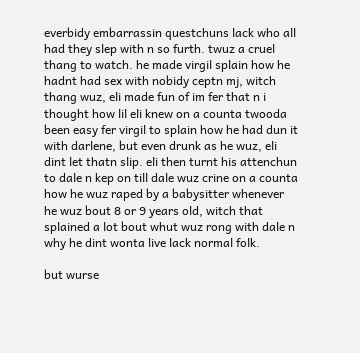everbidy embarrassin questchuns lack who all had they slep with n so furth. twuz a cruel thang to watch. he made virgil splain how he hadnt had sex with nobidy ceptn mj, witch thang wuz, eli made fun of im fer that n i thought how lil eli knew on a counta twooda been easy fer virgil to splain how he had dun it with darlene, but even drunk as he wuz, eli dint let thatn slip. eli then turnt his attenchun to dale n kep on till dale wuz crine on a counta how he wuz raped by a babysitter whenever he wuz bout 8 or 9 years old, witch that splained a lot bout whut wuz rong with dale n why he dint wonta live lack normal folk.

but wurse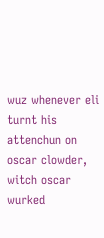wuz whenever eli turnt his attenchun on oscar clowder, witch oscar wurked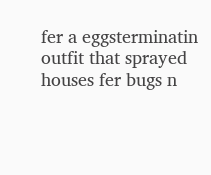fer a eggsterminatin outfit that sprayed houses fer bugs n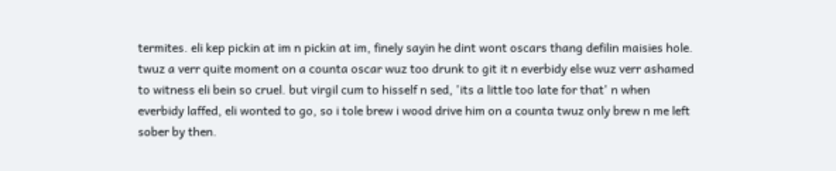termites. eli kep pickin at im n pickin at im, finely sayin he dint wont oscars thang defilin maisies hole. twuz a verr quite moment on a counta oscar wuz too drunk to git it n everbidy else wuz verr ashamed to witness eli bein so cruel. but virgil cum to hisself n sed, 'its a little too late for that' n when everbidy laffed, eli wonted to go, so i tole brew i wood drive him on a counta twuz only brew n me left sober by then.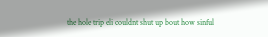the hole trip eli couldnt shut up bout how sinful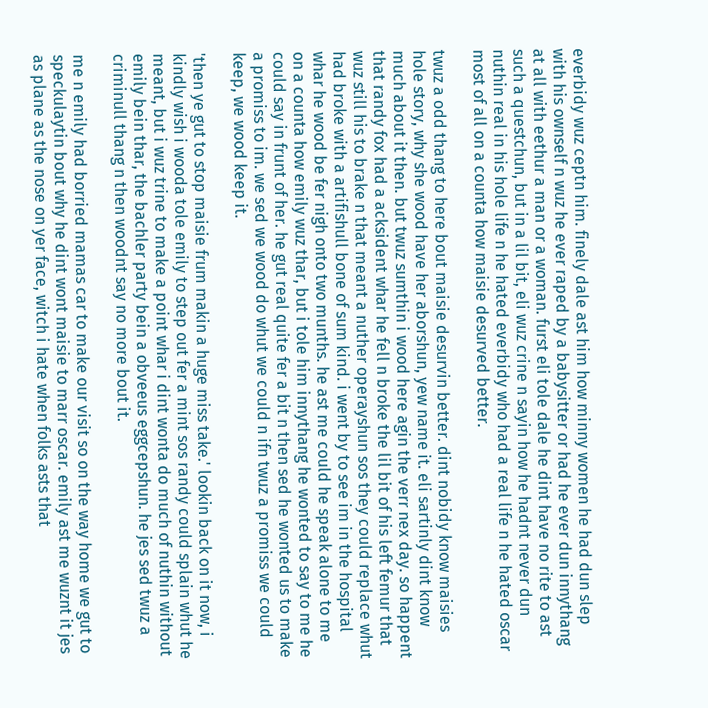everbidy wuz ceptn him. finely dale ast him how minny women he had dun slep with his ownself n wuz he ever raped by a babysitter or had he ever dun innythang at all with eethur a man or a woman. furst eli tole dale he dint have no rite to ast such a questchun, but in a lil bit, eli wuz crine n sayin how he hadnt never dun nuthin real in his hole life n he hated everbidy who had a real life n he hated oscar most of all on a counta how maisie desurved better.

twuz a odd thang to here bout maisie desurvin better. dint nobidy know maisies hole story, why she wood have her aborshun, yew name it. eli sartinly dint know much about it then. but twuz sumthin i wood here agin the verr nex day. so happent that randy fox had a acksident whar he fell n broke the lil bit of his left femur that wuz still his to brake n that meant a nuther operayshun sos they could replace whut had broke with a artifishull bone of sum kind. i went by to see im in the hospital whar he wood be fer nigh onto two munths. he ast me could he speak alone to me on a counta how emily wuz thar, but i tole him innythang he wonted to say to me he could say in frunt of her. he gut real quite fer a bit n then sed he wonted us to make a promiss to im. we sed we wood do whut we could n ifn twuz a promiss we could keep, we wood keep it.

'then ye gut to stop maisie frum makin a huge miss take.' lookin back on it now, i kindly wish i wooda tole emily to step out fer a mint sos randy could splain whut he meant, but i wuz trine to make a point whar i dint wonta do much of nuthin without emily bein thar, the bachler party bein a obveeus eggcepshun. he jes sed twuz a criminull thang n then woodnt say no more bout it.

me n emily had borried mamas car to make our visit so on the way home we gut to speckulaytin bout why he dint wont maisie to marr oscar. emily ast me wuznt it jes as plane as the nose on yer face, witch i hate when folks asts that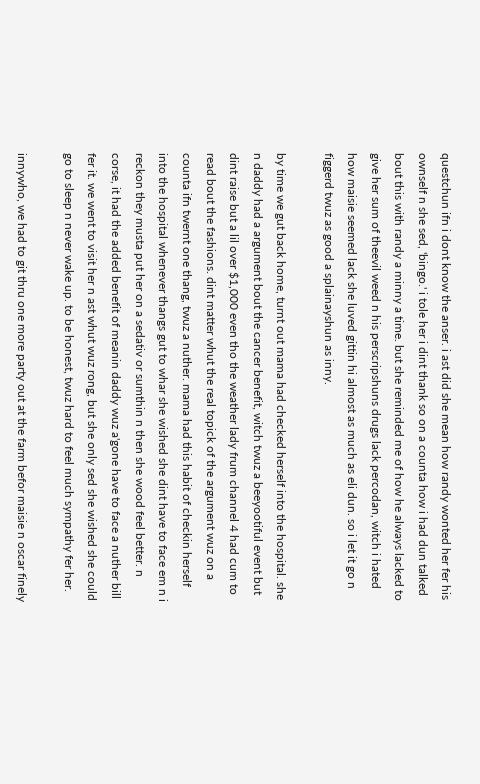questchun ifn i dont know the anser. i ast did she mean how randy wonted her fer his ownself n she sed, 'bingo.' i tole her i dint thank so on a counta how i had dun talked bout this with randy a minny a time. but she reminded me of how he always lacked to give her sum of theevil weed n his perscripshuns drugs lack percodan, witch i hated how maisie seemed lack she luved gittin hi almost as much as eli dun. so i let it go n figgerd twuz as good a splainayshun as inny.

by time we gut back home, turnt out mama had checked herself into the hospital. she n daddy had a argument bout the cancer benefit, witch twuz a beeyootiful event but dint raise but a lil over $1,000 even tho the weather lady frum channel 4 had cum to read bout the fashions. dint matter whut the real topick of the argument wuz on a counta ifn twernt one thang, twuz a nuther. mama had this habit of checkin herself into the hospital whenever thangs gut to whar she wished she dint have to face em n i reckon they musta put her on a sedativ or sumthin n then she wood feel better. n corse, it had the added benefit of meanin daddy wuz a'gone have to face a nuther bill fer it. we went to visit her n ast whut wuz rong, but she only sed she wished she could go to sleep n never wake up. to be honest, twuz hard to feel much sympathy fer her.

innywho, we had to git thru one more party out at the farm befor maisie n oscar finely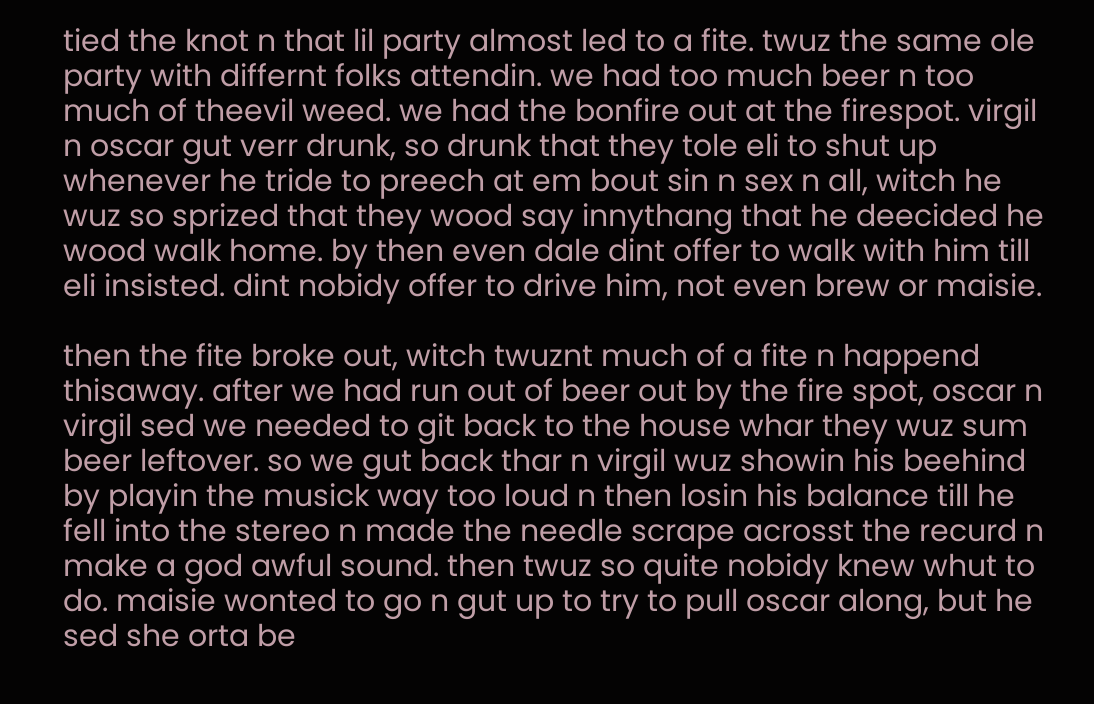tied the knot n that lil party almost led to a fite. twuz the same ole party with differnt folks attendin. we had too much beer n too much of theevil weed. we had the bonfire out at the firespot. virgil n oscar gut verr drunk, so drunk that they tole eli to shut up whenever he tride to preech at em bout sin n sex n all, witch he wuz so sprized that they wood say innythang that he deecided he wood walk home. by then even dale dint offer to walk with him till eli insisted. dint nobidy offer to drive him, not even brew or maisie.

then the fite broke out, witch twuznt much of a fite n happend thisaway. after we had run out of beer out by the fire spot, oscar n virgil sed we needed to git back to the house whar they wuz sum beer leftover. so we gut back thar n virgil wuz showin his beehind by playin the musick way too loud n then losin his balance till he fell into the stereo n made the needle scrape acrosst the recurd n make a god awful sound. then twuz so quite nobidy knew whut to do. maisie wonted to go n gut up to try to pull oscar along, but he sed she orta be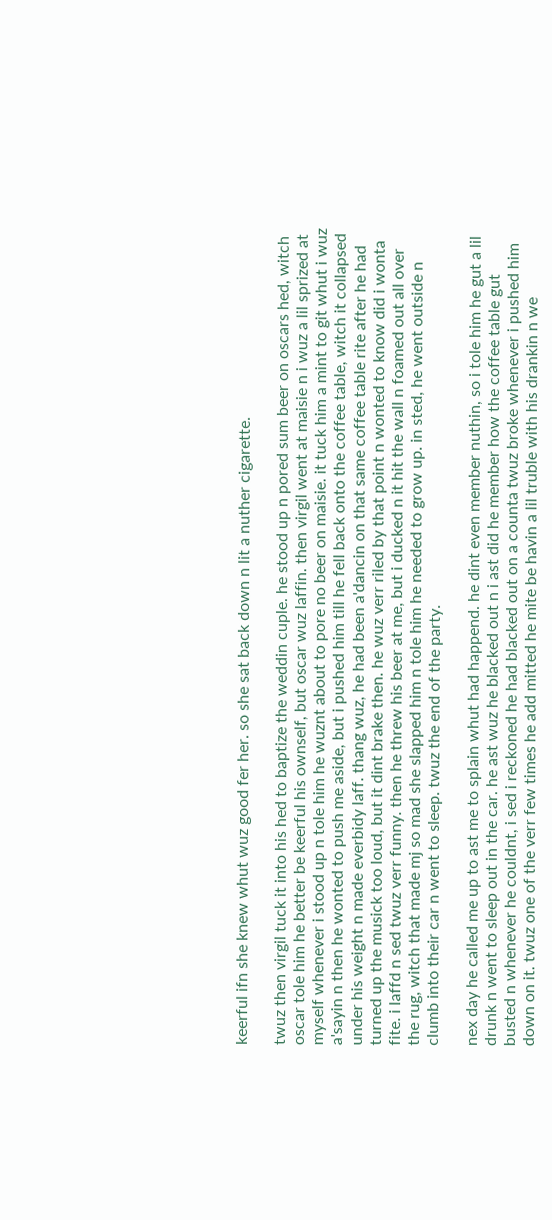keerful ifn she knew whut wuz good fer her. so she sat back down n lit a nuther cigarette.

twuz then virgil tuck it into his hed to baptize the weddin cuple. he stood up n pored sum beer on oscars hed, witch oscar tole him he better be keerful his ownself, but oscar wuz laffin. then virgil went at maisie n i wuz a lil sprized at myself whenever i stood up n tole him he wuznt about to pore no beer on maisie. it tuck him a mint to git whut i wuz a'sayin n then he wonted to push me aside, but i pushed him till he fell back onto the coffee table, witch it collapsed under his weight n made everbidy laff. thang wuz, he had been a'dancin on that same coffee table rite after he had turned up the musick too loud, but it dint brake then. he wuz verr riled by that point n wonted to know did i wonta fite. i laffd n sed twuz verr funny. then he threw his beer at me, but i ducked n it hit the wall n foamed out all over the rug, witch that made mj so mad she slapped him n tole him he needed to grow up. in sted, he went outside n clumb into their car n went to sleep. twuz the end of the party.

nex day he called me up to ast me to splain whut had happend. he dint even member nuthin, so i tole him he gut a lil drunk n went to sleep out in the car. he ast wuz he blacked out n i ast did he member how the coffee table gut busted n whenever he couldnt, i sed i reckoned he had blacked out on a counta twuz broke whenever i pushed him down on it. twuz one of the verr few times he add mitted he mite be havin a lil truble with his drankin n we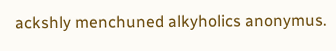ackshly menchuned alkyholics anonymus.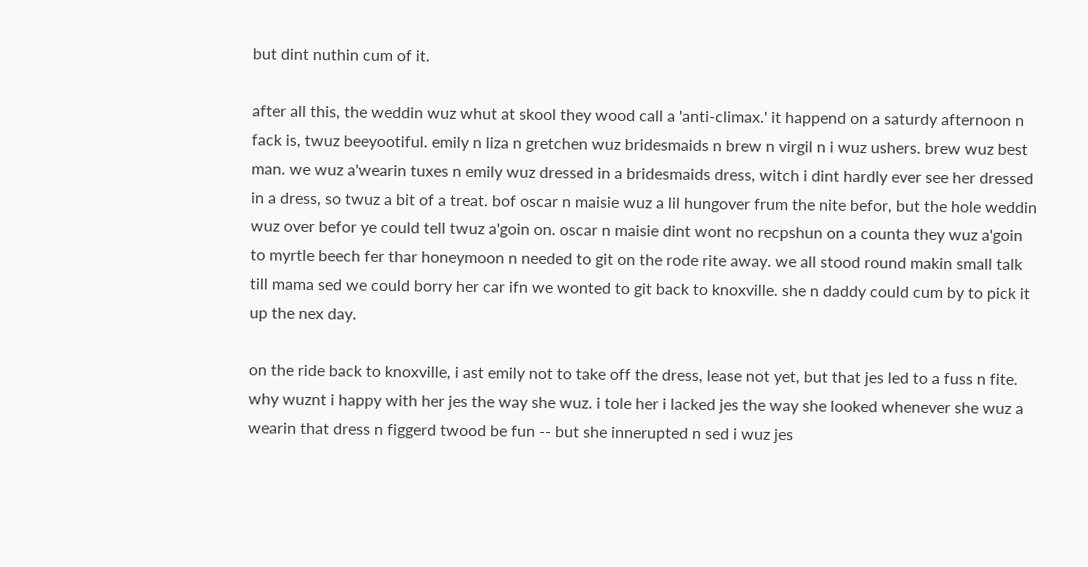but dint nuthin cum of it.

after all this, the weddin wuz whut at skool they wood call a 'anti-climax.' it happend on a saturdy afternoon n fack is, twuz beeyootiful. emily n liza n gretchen wuz bridesmaids n brew n virgil n i wuz ushers. brew wuz best man. we wuz a'wearin tuxes n emily wuz dressed in a bridesmaids dress, witch i dint hardly ever see her dressed in a dress, so twuz a bit of a treat. bof oscar n maisie wuz a lil hungover frum the nite befor, but the hole weddin wuz over befor ye could tell twuz a'goin on. oscar n maisie dint wont no recpshun on a counta they wuz a'goin to myrtle beech fer thar honeymoon n needed to git on the rode rite away. we all stood round makin small talk till mama sed we could borry her car ifn we wonted to git back to knoxville. she n daddy could cum by to pick it up the nex day.

on the ride back to knoxville, i ast emily not to take off the dress, lease not yet, but that jes led to a fuss n fite. why wuznt i happy with her jes the way she wuz. i tole her i lacked jes the way she looked whenever she wuz a wearin that dress n figgerd twood be fun -- but she innerupted n sed i wuz jes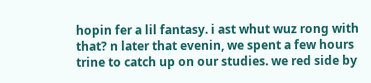hopin fer a lil fantasy. i ast whut wuz rong with that? n later that evenin, we spent a few hours trine to catch up on our studies. we red side by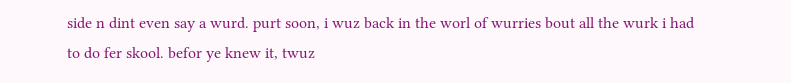side n dint even say a wurd. purt soon, i wuz back in the worl of wurries bout all the wurk i had to do fer skool. befor ye knew it, twuz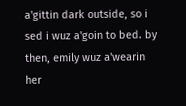a'gittin dark outside, so i sed i wuz a'goin to bed. by then, emily wuz a'wearin her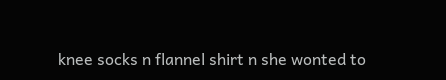knee socks n flannel shirt n she wonted to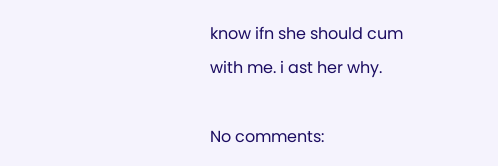know ifn she should cum with me. i ast her why.

No comments: